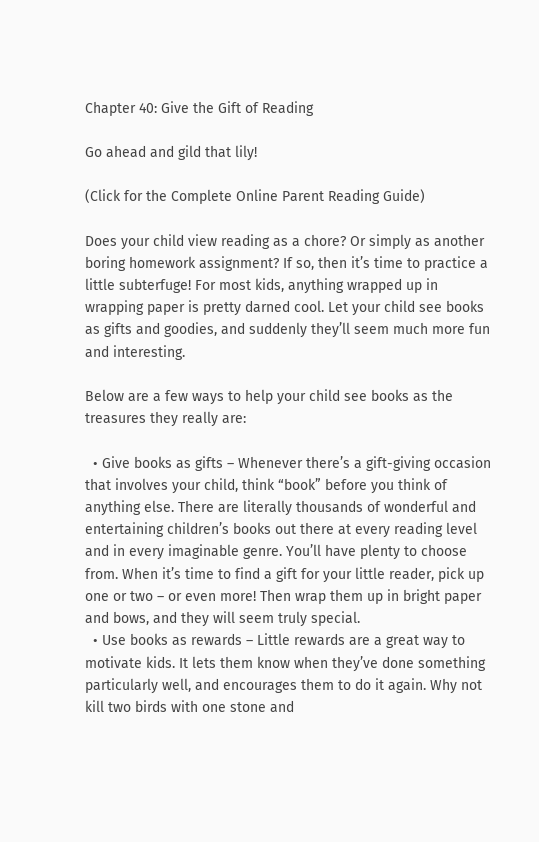Chapter 40: Give the Gift of Reading

Go ahead and gild that lily!

(Click for the Complete Online Parent Reading Guide)

Does your child view reading as a chore? Or simply as another boring homework assignment? If so, then it’s time to practice a little subterfuge! For most kids, anything wrapped up in wrapping paper is pretty darned cool. Let your child see books as gifts and goodies, and suddenly they’ll seem much more fun and interesting.

Below are a few ways to help your child see books as the treasures they really are:

  • Give books as gifts – Whenever there’s a gift-giving occasion that involves your child, think “book” before you think of anything else. There are literally thousands of wonderful and entertaining children’s books out there at every reading level and in every imaginable genre. You’ll have plenty to choose from. When it’s time to find a gift for your little reader, pick up one or two – or even more! Then wrap them up in bright paper and bows, and they will seem truly special.
  • Use books as rewards – Little rewards are a great way to motivate kids. It lets them know when they’ve done something particularly well, and encourages them to do it again. Why not kill two birds with one stone and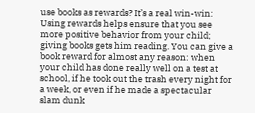use books as rewards? It’s a real win-win: Using rewards helps ensure that you see more positive behavior from your child; giving books gets him reading. You can give a book reward for almost any reason: when your child has done really well on a test at school, if he took out the trash every night for a week, or even if he made a spectacular slam dunk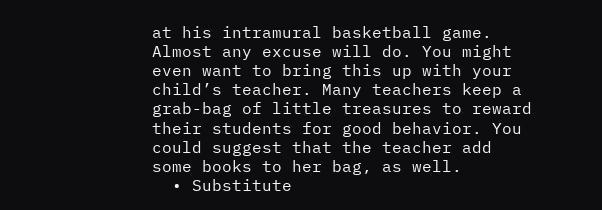at his intramural basketball game. Almost any excuse will do. You might even want to bring this up with your child’s teacher. Many teachers keep a grab-bag of little treasures to reward their students for good behavior. You could suggest that the teacher add some books to her bag, as well.
  • Substitute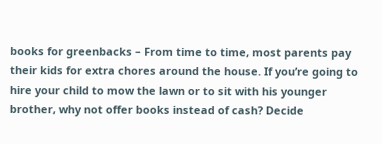books for greenbacks – From time to time, most parents pay their kids for extra chores around the house. If you’re going to hire your child to mow the lawn or to sit with his younger brother, why not offer books instead of cash? Decide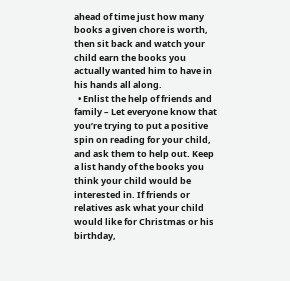ahead of time just how many books a given chore is worth, then sit back and watch your child earn the books you actually wanted him to have in his hands all along.
  • Enlist the help of friends and family – Let everyone know that you’re trying to put a positive spin on reading for your child, and ask them to help out. Keep a list handy of the books you think your child would be interested in. If friends or relatives ask what your child would like for Christmas or his birthday,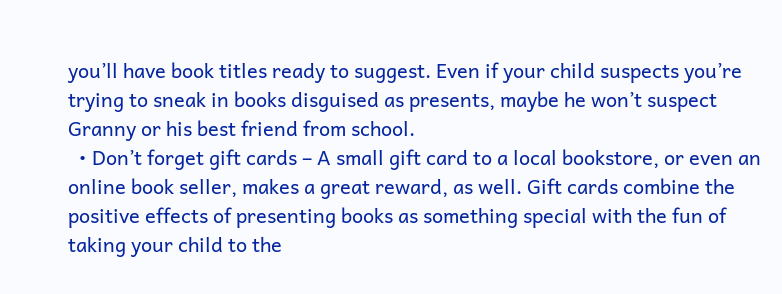you’ll have book titles ready to suggest. Even if your child suspects you’re trying to sneak in books disguised as presents, maybe he won’t suspect Granny or his best friend from school.
  • Don’t forget gift cards – A small gift card to a local bookstore, or even an online book seller, makes a great reward, as well. Gift cards combine the positive effects of presenting books as something special with the fun of taking your child to the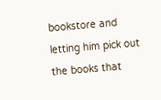bookstore and letting him pick out the books that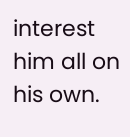interest him all on his own.